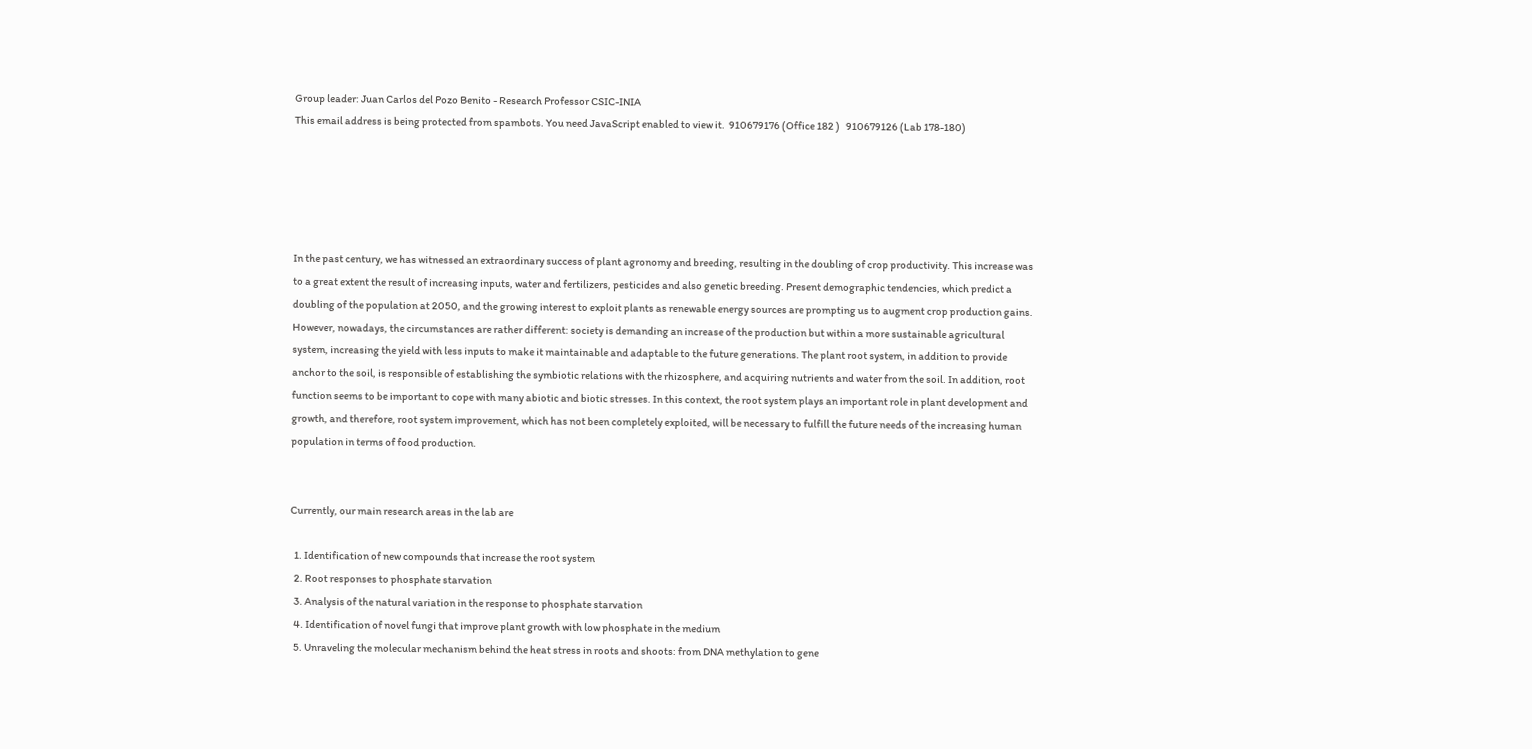Group leader: Juan Carlos del Pozo Benito - Research Professor CSIC-INIA
This email address is being protected from spambots. You need JavaScript enabled to view it.  910679176 (Office 182 )   910679126 (Lab 178-180)





In the past century, we has witnessed an extraordinary success of plant agronomy and breeding, resulting in the doubling of crop productivity. This increase was to a great extent the result of increasing inputs, water and fertilizers, pesticides and also genetic breeding. Present demographic tendencies, which predict a doubling of the population at 2050, and the growing interest to exploit plants as renewable energy sources are prompting us to augment crop production gains. However, nowadays, the circumstances are rather different: society is demanding an increase of the production but within a more sustainable agricultural system, increasing the yield with less inputs to make it maintainable and adaptable to the future generations. The plant root system, in addition to provide anchor to the soil, is responsible of establishing the symbiotic relations with the rhizosphere, and acquiring nutrients and water from the soil. In addition, root function seems to be important to cope with many abiotic and biotic stresses. In this context, the root system plays an important role in plant development and growth, and therefore, root system improvement, which has not been completely exploited, will be necessary to fulfill the future needs of the increasing human population in terms of food production.


Currently, our main research areas in the lab are

  1. Identification of new compounds that increase the root system
  2. Root responses to phosphate starvation
  3. Analysis of the natural variation in the response to phosphate starvation
  4. Identification of novel fungi that improve plant growth with low phosphate in the medium
  5. Unraveling the molecular mechanism behind the heat stress in roots and shoots: from DNA methylation to gene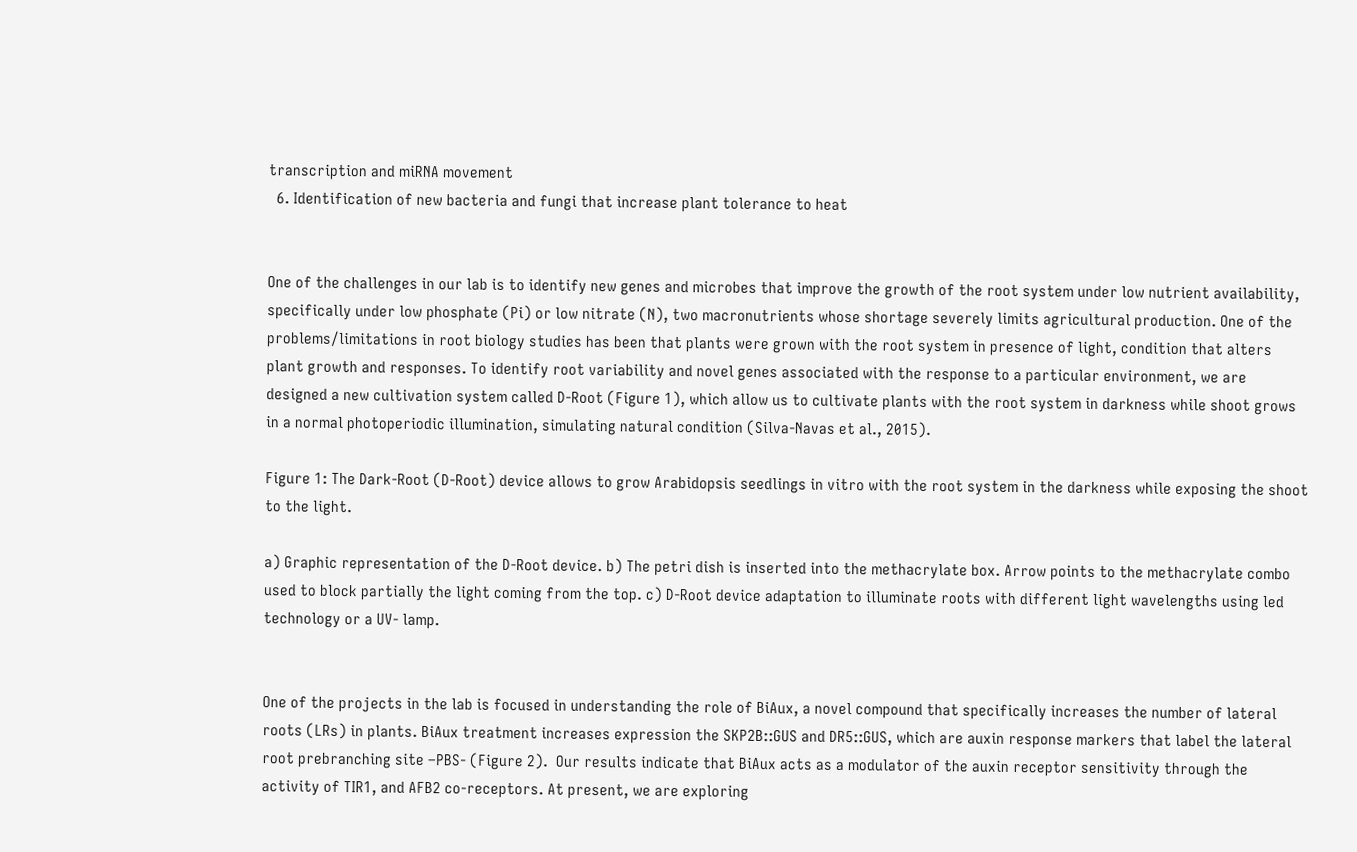transcription and miRNA movement
  6. Identification of new bacteria and fungi that increase plant tolerance to heat


One of the challenges in our lab is to identify new genes and microbes that improve the growth of the root system under low nutrient availability, specifically under low phosphate (Pi) or low nitrate (N), two macronutrients whose shortage severely limits agricultural production. One of the problems/limitations in root biology studies has been that plants were grown with the root system in presence of light, condition that alters plant growth and responses. To identify root variability and novel genes associated with the response to a particular environment, we are designed a new cultivation system called D-Root (Figure 1), which allow us to cultivate plants with the root system in darkness while shoot grows in a normal photoperiodic illumination, simulating natural condition (Silva-Navas et al., 2015).

Figure 1: The Dark-Root (D-Root) device allows to grow Arabidopsis seedlings in vitro with the root system in the darkness while exposing the shoot to the light.

a) Graphic representation of the D-Root device. b) The petri dish is inserted into the methacrylate box. Arrow points to the methacrylate combo used to block partially the light coming from the top. c) D-Root device adaptation to illuminate roots with different light wavelengths using led technology or a UV- lamp.


One of the projects in the lab is focused in understanding the role of BiAux, a novel compound that specifically increases the number of lateral roots (LRs) in plants. BiAux treatment increases expression the SKP2B::GUS and DR5::GUS, which are auxin response markers that label the lateral root prebranching site –PBS- (Figure 2).  Our results indicate that BiAux acts as a modulator of the auxin receptor sensitivity through the activity of TIR1, and AFB2 co-receptors. At present, we are exploring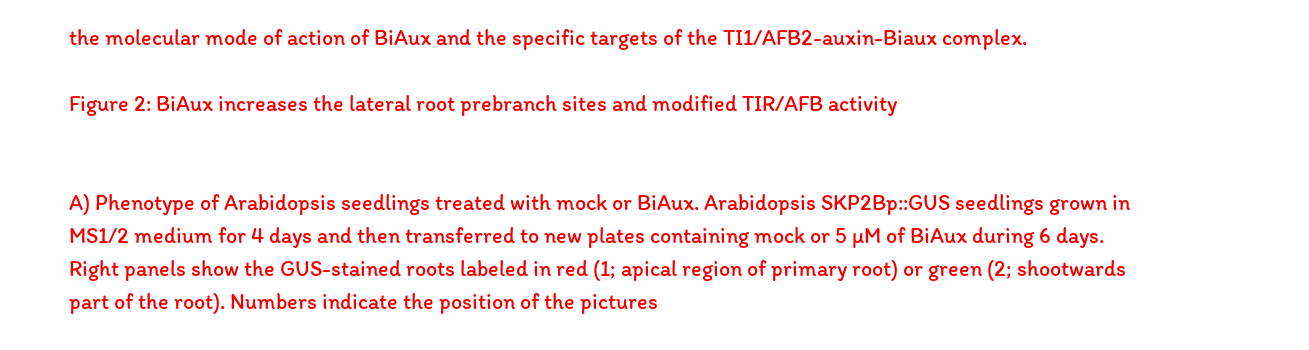the molecular mode of action of BiAux and the specific targets of the TI1/AFB2-auxin-Biaux complex.

Figure 2: BiAux increases the lateral root prebranch sites and modified TIR/AFB activity


A) Phenotype of Arabidopsis seedlings treated with mock or BiAux. Arabidopsis SKP2Bp::GUS seedlings grown in MS1/2 medium for 4 days and then transferred to new plates containing mock or 5 µM of BiAux during 6 days. Right panels show the GUS-stained roots labeled in red (1; apical region of primary root) or green (2; shootwards part of the root). Numbers indicate the position of the pictures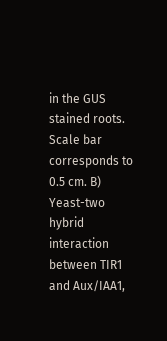in the GUS stained roots. Scale bar corresponds to 0.5 cm. B) Yeast-two hybrid interaction between TIR1 and Aux/IAA1,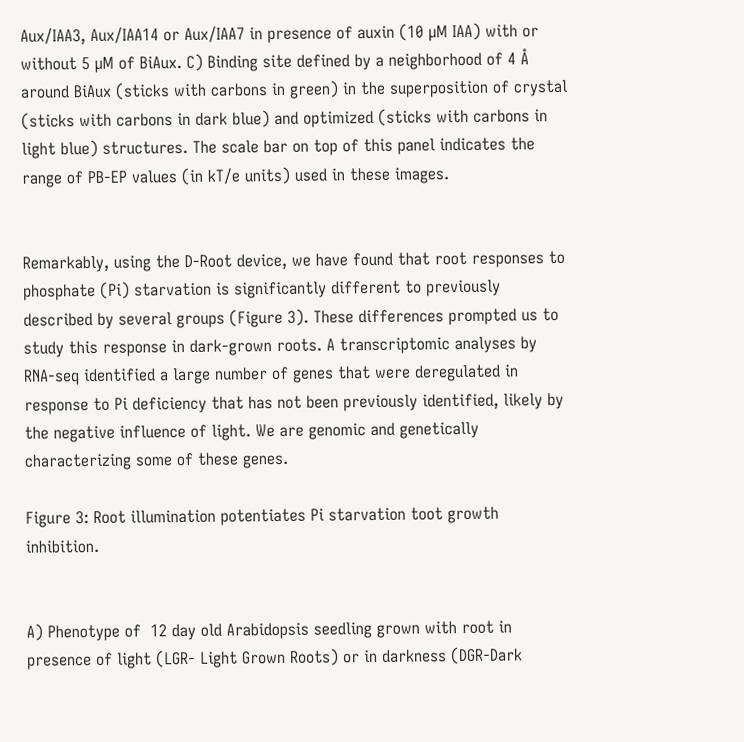Aux/IAA3, Aux/IAA14 or Aux/IAA7 in presence of auxin (10 µM IAA) with or without 5 µM of BiAux. C) Binding site defined by a neighborhood of 4 Å around BiAux (sticks with carbons in green) in the superposition of crystal (sticks with carbons in dark blue) and optimized (sticks with carbons in light blue) structures. The scale bar on top of this panel indicates the range of PB-EP values (in kT/e units) used in these images.


Remarkably, using the D-Root device, we have found that root responses to phosphate (Pi) starvation is significantly different to previously described by several groups (Figure 3). These differences prompted us to study this response in dark-grown roots. A transcriptomic analyses by RNA-seq identified a large number of genes that were deregulated in response to Pi deficiency that has not been previously identified, likely by the negative influence of light. We are genomic and genetically characterizing some of these genes.

Figure 3: Root illumination potentiates Pi starvation toot growth inhibition.


A) Phenotype of  12 day old Arabidopsis seedling grown with root in presence of light (LGR- Light Grown Roots) or in darkness (DGR-Dark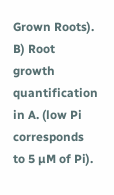Grown Roots). B) Root growth quantification in A. (low Pi corresponds to 5 µM of Pi).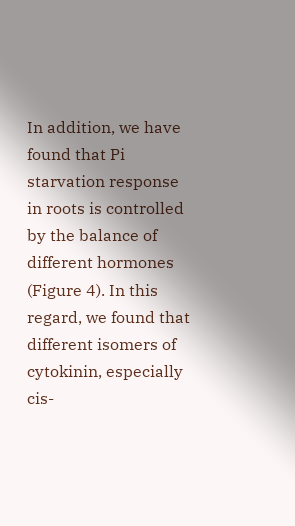In addition, we have found that Pi starvation response in roots is controlled by the balance of different hormones (Figure 4). In this regard, we found that different isomers of cytokinin, especially cis-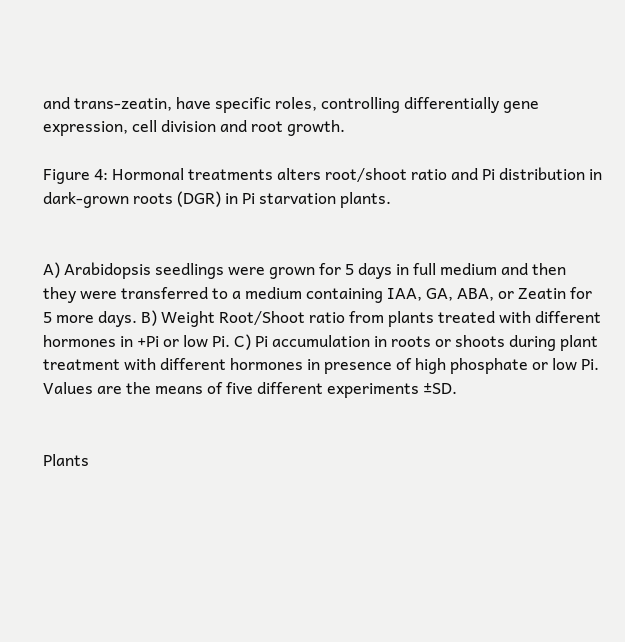and trans-zeatin, have specific roles, controlling differentially gene expression, cell division and root growth.

Figure 4: Hormonal treatments alters root/shoot ratio and Pi distribution in dark-grown roots (DGR) in Pi starvation plants.


A) Arabidopsis seedlings were grown for 5 days in full medium and then they were transferred to a medium containing IAA, GA, ABA, or Zeatin for 5 more days. B) Weight Root/Shoot ratio from plants treated with different hormones in +Pi or low Pi. C) Pi accumulation in roots or shoots during plant treatment with different hormones in presence of high phosphate or low Pi. Values are the means of five different experiments ±SD.


Plants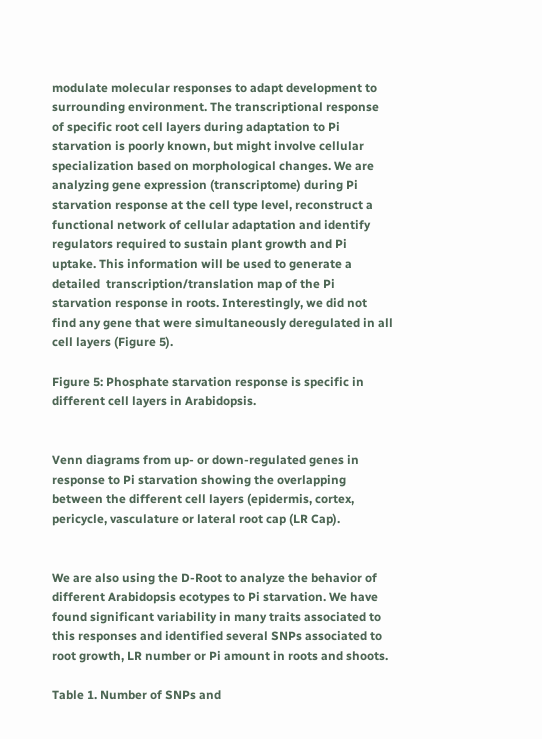modulate molecular responses to adapt development to surrounding environment. The transcriptional response of specific root cell layers during adaptation to Pi starvation is poorly known, but might involve cellular specialization based on morphological changes. We are analyzing gene expression (transcriptome) during Pi starvation response at the cell type level, reconstruct a functional network of cellular adaptation and identify regulators required to sustain plant growth and Pi uptake. This information will be used to generate a detailed  transcription/translation map of the Pi starvation response in roots. Interestingly, we did not find any gene that were simultaneously deregulated in all cell layers (Figure 5).

Figure 5: Phosphate starvation response is specific in different cell layers in Arabidopsis.


Venn diagrams from up- or down-regulated genes in response to Pi starvation showing the overlapping between the different cell layers (epidermis, cortex, pericycle, vasculature or lateral root cap (LR Cap).


We are also using the D-Root to analyze the behavior of different Arabidopsis ecotypes to Pi starvation. We have found significant variability in many traits associated to this responses and identified several SNPs associated to root growth, LR number or Pi amount in roots and shoots.

Table 1. Number of SNPs and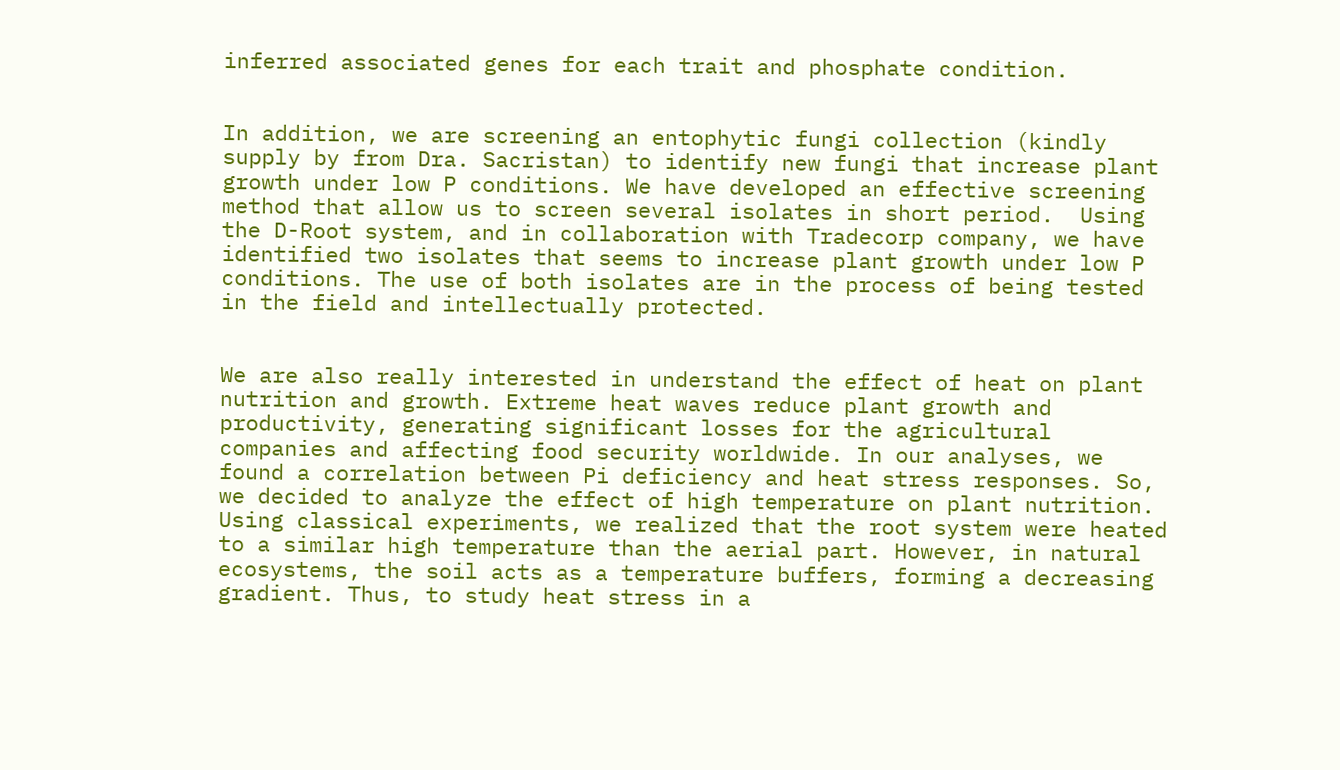inferred associated genes for each trait and phosphate condition.


In addition, we are screening an entophytic fungi collection (kindly supply by from Dra. Sacristan) to identify new fungi that increase plant growth under low P conditions. We have developed an effective screening method that allow us to screen several isolates in short period.  Using the D-Root system, and in collaboration with Tradecorp company, we have identified two isolates that seems to increase plant growth under low P conditions. The use of both isolates are in the process of being tested in the field and intellectually protected.


We are also really interested in understand the effect of heat on plant nutrition and growth. Extreme heat waves reduce plant growth and productivity, generating significant losses for the agricultural companies and affecting food security worldwide. In our analyses, we found a correlation between Pi deficiency and heat stress responses. So, we decided to analyze the effect of high temperature on plant nutrition. Using classical experiments, we realized that the root system were heated to a similar high temperature than the aerial part. However, in natural ecosystems, the soil acts as a temperature buffers, forming a decreasing gradient. Thus, to study heat stress in a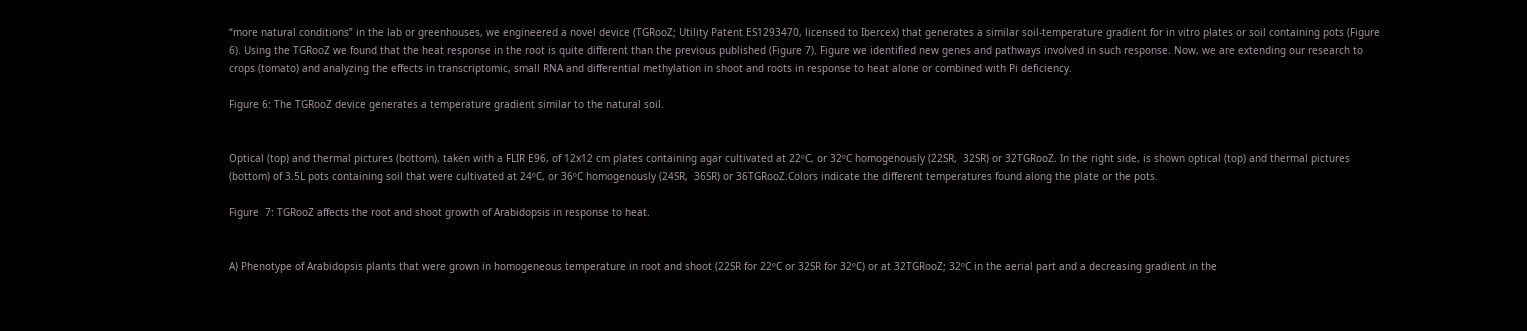“more natural conditions” in the lab or greenhouses, we engineered a novel device (TGRooZ; Utility Patent ES1293470, licensed to Ibercex) that generates a similar soil-temperature gradient for in vitro plates or soil containing pots (Figure 6). Using the TGRooZ we found that the heat response in the root is quite different than the previous published (Figure 7). Figure we identified new genes and pathways involved in such response. Now, we are extending our research to crops (tomato) and analyzing the effects in transcriptomic, small RNA and differential methylation in shoot and roots in response to heat alone or combined with Pi deficiency.

Figure 6: The TGRooZ device generates a temperature gradient similar to the natural soil.


Optical (top) and thermal pictures (bottom), taken with a FLIR E96, of 12x12 cm plates containing agar cultivated at 22ºC, or 32ºC homogenously (22SR,  32SR) or 32TGRooZ. In the right side, is shown optical (top) and thermal pictures (bottom) of 3.5L pots containing soil that were cultivated at 24ºC, or 36ºC homogenously (24SR,  36SR) or 36TGRooZ.Colors indicate the different temperatures found along the plate or the pots.

Figure  7: TGRooZ affects the root and shoot growth of Arabidopsis in response to heat.


A) Phenotype of Arabidopsis plants that were grown in homogeneous temperature in root and shoot (22SR for 22ºC or 32SR for 32ºC) or at 32TGRooZ; 32ºC in the aerial part and a decreasing gradient in the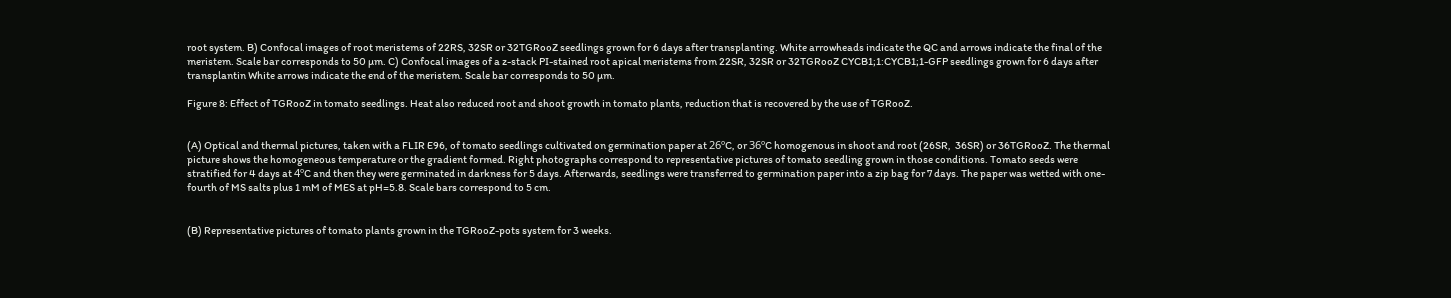root system. B) Confocal images of root meristems of 22RS, 32SR or 32TGRooZ seedlings grown for 6 days after transplanting. White arrowheads indicate the QC and arrows indicate the final of the meristem. Scale bar corresponds to 50 µm. C) Confocal images of a z-stack PI-stained root apical meristems from 22SR, 32SR or 32TGRooZ CYCB1;1:CYCB1;1-GFP seedlings grown for 6 days after transplantin White arrows indicate the end of the meristem. Scale bar corresponds to 50 µm.

Figure 8: Effect of TGRooZ in tomato seedlings. Heat also reduced root and shoot growth in tomato plants, reduction that is recovered by the use of TGRooZ.


(A) Optical and thermal pictures, taken with a FLIR E96, of tomato seedlings cultivated on germination paper at 26ºC, or 36ºC homogenous in shoot and root (26SR,  36SR) or 36TGRooZ. The thermal picture shows the homogeneous temperature or the gradient formed. Right photographs correspond to representative pictures of tomato seedling grown in those conditions. Tomato seeds were stratified for 4 days at 4ºC and then they were germinated in darkness for 5 days. Afterwards, seedlings were transferred to germination paper into a zip bag for 7 days. The paper was wetted with one-fourth of MS salts plus 1 mM of MES at pH=5.8. Scale bars correspond to 5 cm.


(B) Representative pictures of tomato plants grown in the TGRooZ-pots system for 3 weeks.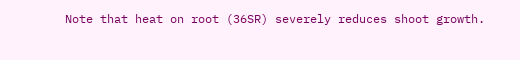Note that heat on root (36SR) severely reduces shoot growth.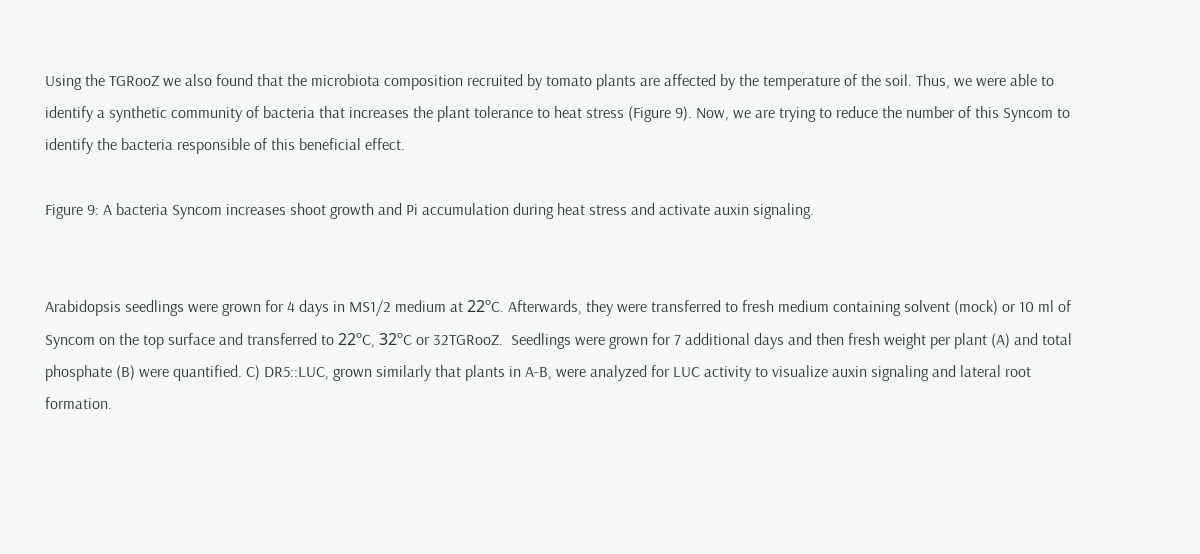Using the TGRooZ we also found that the microbiota composition recruited by tomato plants are affected by the temperature of the soil. Thus, we were able to identify a synthetic community of bacteria that increases the plant tolerance to heat stress (Figure 9). Now, we are trying to reduce the number of this Syncom to identify the bacteria responsible of this beneficial effect.

Figure 9: A bacteria Syncom increases shoot growth and Pi accumulation during heat stress and activate auxin signaling.


Arabidopsis seedlings were grown for 4 days in MS1/2 medium at 22ºC. Afterwards, they were transferred to fresh medium containing solvent (mock) or 10 ml of Syncom on the top surface and transferred to 22ºC, 32ºC or 32TGRooZ.  Seedlings were grown for 7 additional days and then fresh weight per plant (A) and total phosphate (B) were quantified. C) DR5::LUC, grown similarly that plants in A-B, were analyzed for LUC activity to visualize auxin signaling and lateral root formation.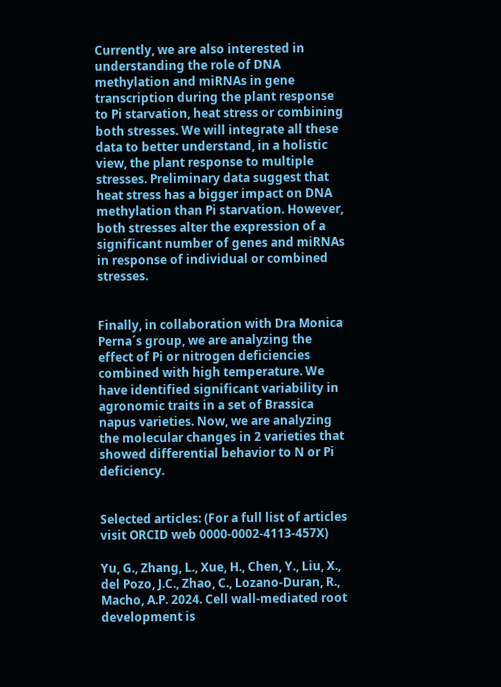Currently, we are also interested in understanding the role of DNA methylation and miRNAs in gene transcription during the plant response to Pi starvation, heat stress or combining both stresses. We will integrate all these data to better understand, in a holistic view, the plant response to multiple stresses. Preliminary data suggest that heat stress has a bigger impact on DNA methylation than Pi starvation. However, both stresses alter the expression of a significant number of genes and miRNAs in response of individual or combined stresses.


Finally, in collaboration with Dra Monica Perna´s group, we are analyzing the effect of Pi or nitrogen deficiencies combined with high temperature. We have identified significant variability in agronomic traits in a set of Brassica napus varieties. Now, we are analyzing the molecular changes in 2 varieties that showed differential behavior to N or Pi deficiency.


Selected articles: (For a full list of articles visit ORCID web 0000-0002-4113-457X)

Yu, G., Zhang, L., Xue, H., Chen, Y., Liu, X., del Pozo, J.C., Zhao, C., Lozano-Duran, R., Macho, A.P. 2024. Cell wall-mediated root development is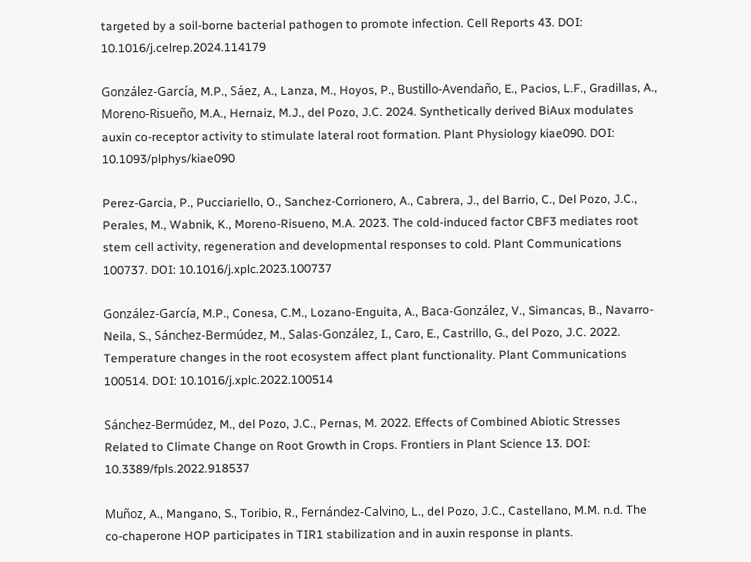targeted by a soil-borne bacterial pathogen to promote infection. Cell Reports 43. DOI: 10.1016/j.celrep.2024.114179

González-García, M.P., Sáez, A., Lanza, M., Hoyos, P., Bustillo-Avendaño, E., Pacios, L.F., Gradillas, A., Moreno-Risueño, M.A., Hernaiz, M.J., del Pozo, J.C. 2024. Synthetically derived BiAux modulates auxin co-receptor activity to stimulate lateral root formation. Plant Physiology kiae090. DOI: 10.1093/plphys/kiae090

Perez-Garcia, P., Pucciariello, O., Sanchez-Corrionero, A., Cabrera, J., del Barrio, C., Del Pozo, J.C., Perales, M., Wabnik, K., Moreno-Risueno, M.A. 2023. The cold-induced factor CBF3 mediates root stem cell activity, regeneration and developmental responses to cold. Plant Communications 100737. DOI: 10.1016/j.xplc.2023.100737

González-García, M.P., Conesa, C.M., Lozano-Enguita, A., Baca-González, V., Simancas, B., Navarro-Neila, S., Sánchez-Bermúdez, M., Salas-González, I., Caro, E., Castrillo, G., del Pozo, J.C. 2022. Temperature changes in the root ecosystem affect plant functionality. Plant Communications 100514. DOI: 10.1016/j.xplc.2022.100514

Sánchez-Bermúdez, M., del Pozo, J.C., Pernas, M. 2022. Effects of Combined Abiotic Stresses Related to Climate Change on Root Growth in Crops. Frontiers in Plant Science 13. DOI: 10.3389/fpls.2022.918537

Muñoz, A., Mangano, S., Toribio, R., Fernández-Calvino, L., del Pozo, J.C., Castellano, M.M. n.d. The co-chaperone HOP participates in TIR1 stabilization and in auxin response in plants.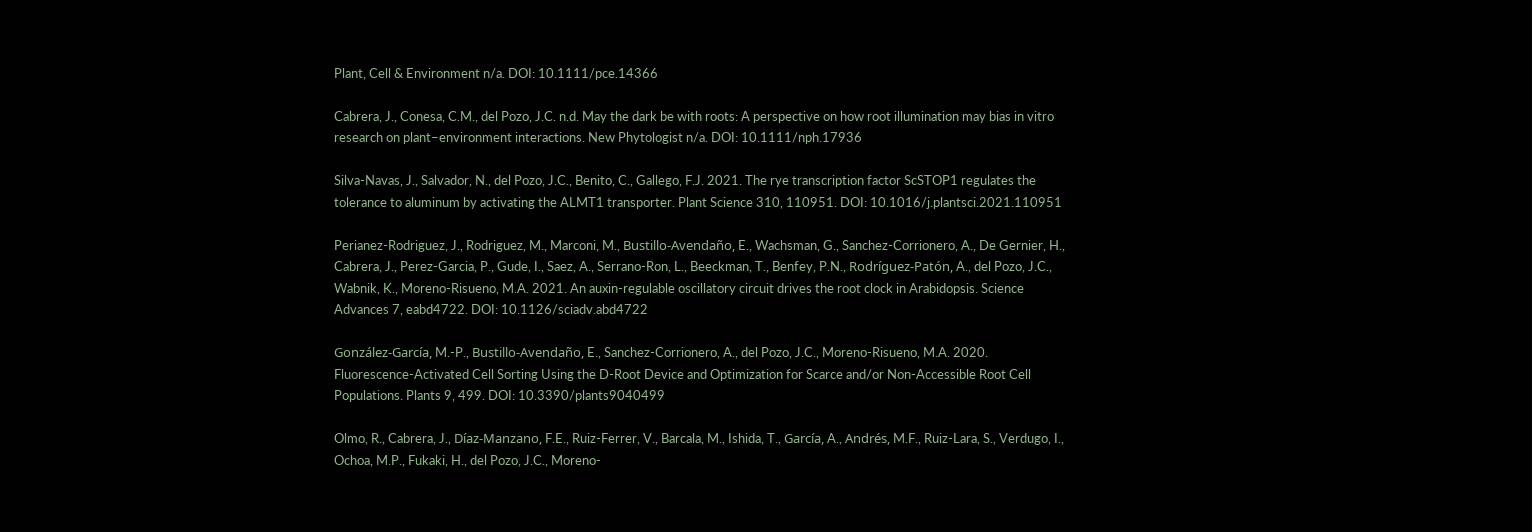Plant, Cell & Environment n/a. DOI: 10.1111/pce.14366

Cabrera, J., Conesa, C.M., del Pozo, J.C. n.d. May the dark be with roots: A perspective on how root illumination may bias in vitro research on plant–environment interactions. New Phytologist n/a. DOI: 10.1111/nph.17936

Silva-Navas, J., Salvador, N., del Pozo, J.C., Benito, C., Gallego, F.J. 2021. The rye transcription factor ScSTOP1 regulates the tolerance to aluminum by activating the ALMT1 transporter. Plant Science 310, 110951. DOI: 10.1016/j.plantsci.2021.110951

Perianez-Rodriguez, J., Rodriguez, M., Marconi, M., Bustillo-Avendaño, E., Wachsman, G., Sanchez-Corrionero, A., De Gernier, H., Cabrera, J., Perez-Garcia, P., Gude, I., Saez, A., Serrano-Ron, L., Beeckman, T., Benfey, P.N., Rodríguez-Patón, A., del Pozo, J.C., Wabnik, K., Moreno-Risueno, M.A. 2021. An auxin-regulable oscillatory circuit drives the root clock in Arabidopsis. Science Advances 7, eabd4722. DOI: 10.1126/sciadv.abd4722

González-García, M.-P., Bustillo-Avendaño, E., Sanchez-Corrionero, A., del Pozo, J.C., Moreno-Risueno, M.A. 2020. Fluorescence-Activated Cell Sorting Using the D-Root Device and Optimization for Scarce and/or Non-Accessible Root Cell Populations. Plants 9, 499. DOI: 10.3390/plants9040499

Olmo, R., Cabrera, J., Díaz‐Manzano, F.E., Ruiz‐Ferrer, V., Barcala, M., Ishida, T., García, A., Andrés, M.F., Ruiz‐Lara, S., Verdugo, I., Ochoa, M.P., Fukaki, H., del Pozo, J.C., Moreno‐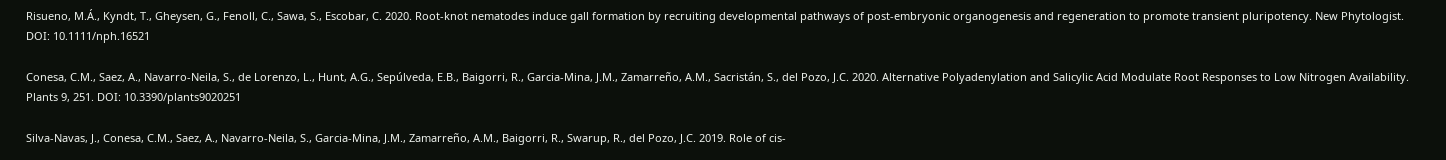Risueno, M.Á., Kyndt, T., Gheysen, G., Fenoll, C., Sawa, S., Escobar, C. 2020. Root-knot nematodes induce gall formation by recruiting developmental pathways of post-embryonic organogenesis and regeneration to promote transient pluripotency. New Phytologist. DOI: 10.1111/nph.16521

Conesa, C.M., Saez, A., Navarro-Neila, S., de Lorenzo, L., Hunt, A.G., Sepúlveda, E.B., Baigorri, R., Garcia-Mina, J.M., Zamarreño, A.M., Sacristán, S., del Pozo, J.C. 2020. Alternative Polyadenylation and Salicylic Acid Modulate Root Responses to Low Nitrogen Availability. Plants 9, 251. DOI: 10.3390/plants9020251

Silva‐Navas, J., Conesa, C.M., Saez, A., Navarro‐Neila, S., Garcia‐Mina, J.M., Zamarreño, A.M., Baigorri, R., Swarup, R., del Pozo, J.C. 2019. Role of cis-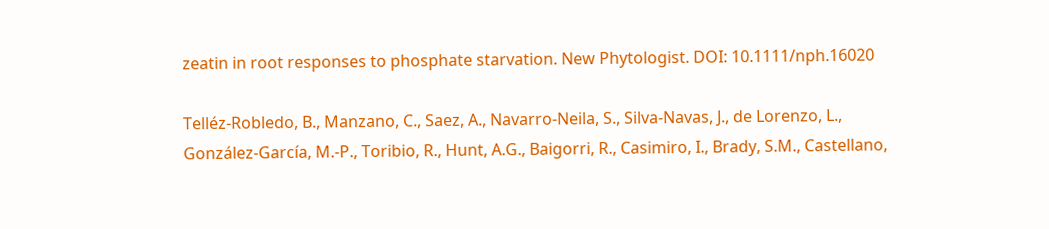zeatin in root responses to phosphate starvation. New Phytologist. DOI: 10.1111/nph.16020

Telléz‐Robledo, B., Manzano, C., Saez, A., Navarro‐Neila, S., Silva‐Navas, J., de Lorenzo, L., González‐García, M.-P., Toribio, R., Hunt, A.G., Baigorri, R., Casimiro, I., Brady, S.M., Castellano,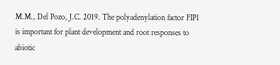M.M., Del Pozo, J.C. 2019. The polyadenylation factor FIP1 is important for plant development and root responses to abiotic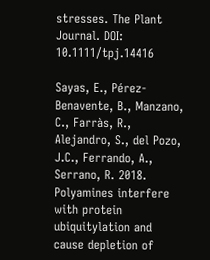stresses. The Plant Journal. DOI: 10.1111/tpj.14416

Sayas, E., Pérez‐Benavente, B., Manzano, C., Farràs, R., Alejandro, S., del Pozo, J.C., Ferrando, A., Serrano, R. 2018. Polyamines interfere with protein ubiquitylation and cause depletion of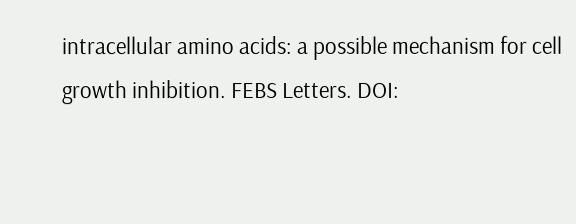intracellular amino acids: a possible mechanism for cell growth inhibition. FEBS Letters. DOI: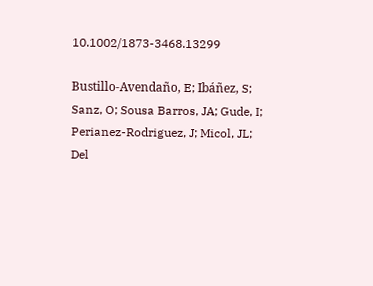10.1002/1873-3468.13299

Bustillo-Avendaño, E; Ibáñez, S; Sanz, O; Sousa Barros, JA; Gude, I; Perianez-Rodriguez, J; Micol, JL; Del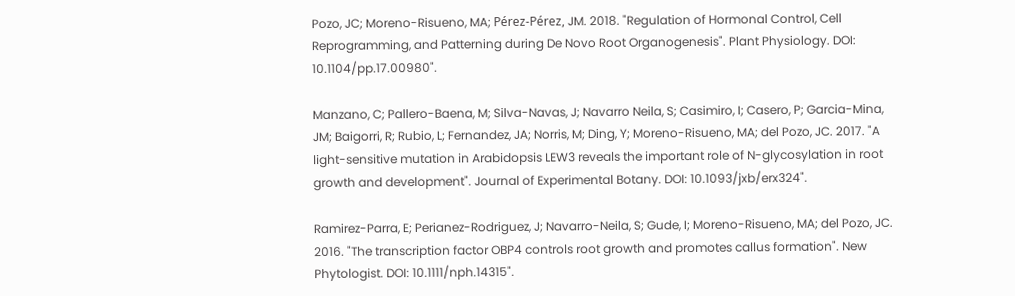Pozo, JC; Moreno-Risueno, MA; Pérez-Pérez, JM. 2018. "Regulation of Hormonal Control, Cell Reprogramming, and Patterning during De Novo Root Organogenesis". Plant Physiology. DOI: 10.1104/pp.17.00980".

Manzano, C; Pallero-Baena, M; Silva-Navas, J; Navarro Neila, S; Casimiro, I; Casero, P; Garcia-Mina, JM; Baigorri, R; Rubio, L; Fernandez, JA; Norris, M; Ding, Y; Moreno-Risueno, MA; del Pozo, JC. 2017. "A light-sensitive mutation in Arabidopsis LEW3 reveals the important role of N-glycosylation in root growth and development". Journal of Experimental Botany. DOI: 10.1093/jxb/erx324".

Ramirez-Parra, E; Perianez-Rodriguez, J; Navarro-Neila, S; Gude, I; Moreno-Risueno, MA; del Pozo, JC. 2016. "The transcription factor OBP4 controls root growth and promotes callus formation". New Phytologist. DOI: 10.1111/nph.14315".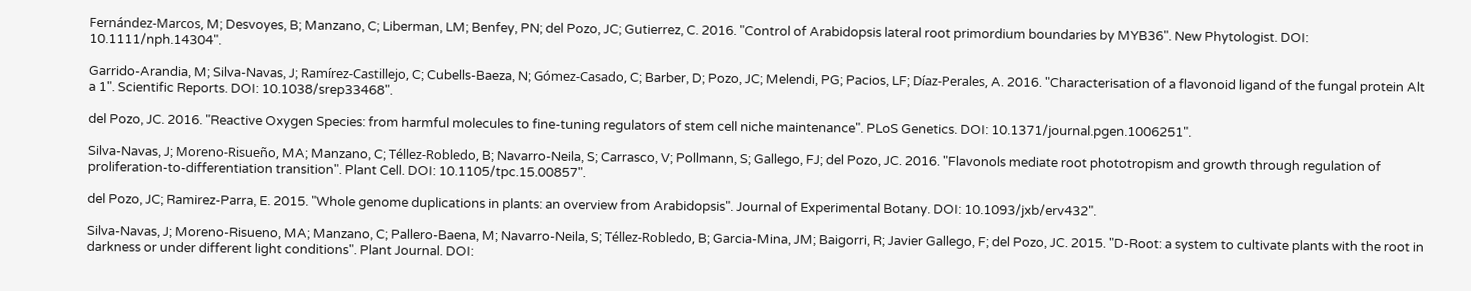Fernández-Marcos, M; Desvoyes, B; Manzano, C; Liberman, LM; Benfey, PN; del Pozo, JC; Gutierrez, C. 2016. "Control of Arabidopsis lateral root primordium boundaries by MYB36". New Phytologist. DOI: 10.1111/nph.14304".

Garrido-Arandia, M; Silva-Navas, J; Ramírez-Castillejo, C; Cubells-Baeza, N; Gómez-Casado, C; Barber, D; Pozo, JC; Melendi, PG; Pacios, LF; Díaz-Perales, A. 2016. "Characterisation of a flavonoid ligand of the fungal protein Alt a 1". Scientific Reports. DOI: 10.1038/srep33468".

del Pozo, JC. 2016. "Reactive Oxygen Species: from harmful molecules to fine-tuning regulators of stem cell niche maintenance". PLoS Genetics. DOI: 10.1371/journal.pgen.1006251".

Silva-Navas, J; Moreno-Risueño, MA; Manzano, C; Téllez-Robledo, B; Navarro-Neila, S; Carrasco, V; Pollmann, S; Gallego, FJ; del Pozo, JC. 2016. "Flavonols mediate root phototropism and growth through regulation of proliferation-to-differentiation transition". Plant Cell. DOI: 10.1105/tpc.15.00857".

del Pozo, JC; Ramirez-Parra, E. 2015. "Whole genome duplications in plants: an overview from Arabidopsis". Journal of Experimental Botany. DOI: 10.1093/jxb/erv432".

Silva-Navas, J; Moreno-Risueno, MA; Manzano, C; Pallero-Baena, M; Navarro-Neila, S; Téllez-Robledo, B; Garcia-Mina, JM; Baigorri, R; Javier Gallego, F; del Pozo, JC. 2015. "D-Root: a system to cultivate plants with the root in darkness or under different light conditions". Plant Journal. DOI: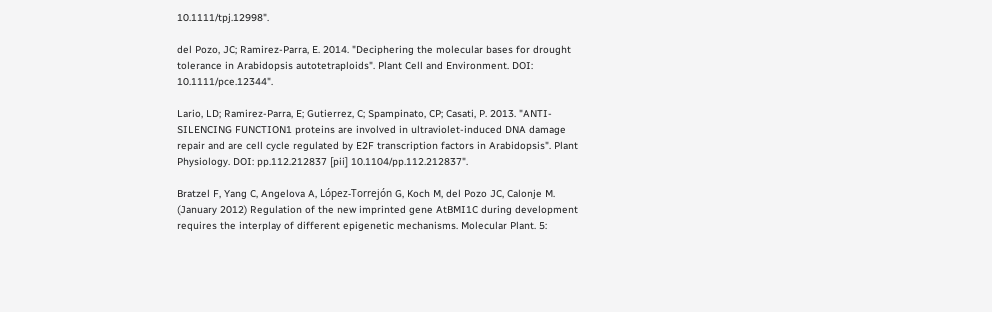10.1111/tpj.12998".

del Pozo, JC; Ramirez-Parra, E. 2014. "Deciphering the molecular bases for drought tolerance in Arabidopsis autotetraploids". Plant Cell and Environment. DOI: 10.1111/pce.12344".

Lario, LD; Ramirez-Parra, E; Gutierrez, C; Spampinato, CP; Casati, P. 2013. "ANTI-SILENCING FUNCTION1 proteins are involved in ultraviolet-induced DNA damage repair and are cell cycle regulated by E2F transcription factors in Arabidopsis". Plant Physiology. DOI: pp.112.212837 [pii] 10.1104/pp.112.212837".

Bratzel F, Yang C, Angelova A, López-Torrejón G, Koch M, del Pozo JC, Calonje M. (January 2012) Regulation of the new imprinted gene AtBMI1C during development requires the interplay of different epigenetic mechanisms. Molecular Plant. 5: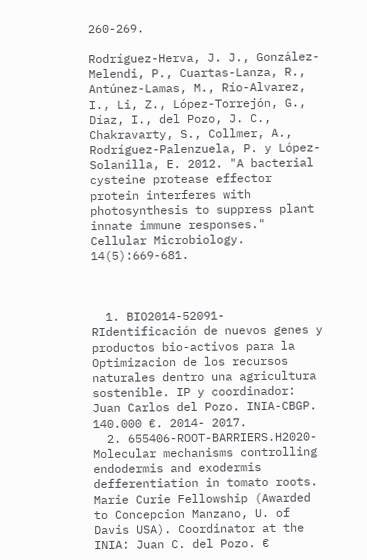260-269.

Rodríguez-Herva, J. J., González-Melendi, P., Cuartas-Lanza, R., Antúnez-Lamas, M., Río-Alvarez, I., Li, Z., López-Torrejón, G., Díaz, I., del Pozo, J. C., Chakravarty, S., Collmer, A., Rodríguez-Palenzuela, P. y López-Solanilla, E. 2012. "A bacterial cysteine protease effector protein interferes with photosynthesis to suppress plant innate immune responses." Cellular Microbiology. 14(5):669-681.



  1. BIO2014-52091-RIdentificación de nuevos genes y productos bio-activos para la Optimizacion de los recursos naturales dentro una agricultura sostenible. IP y coordinador: Juan Carlos del Pozo. INIA-CBGP. 140.000 €. 2014- 2017.
  2. 655406-ROOT-BARRIERS.H2020-Molecular mechanisms controlling endodermis and exodermis defferentiation in tomato roots. Marie Curie Fellowship (Awarded to Concepcion Manzano, U. of Davis USA). Coordinator at the INIA: Juan C. del Pozo. €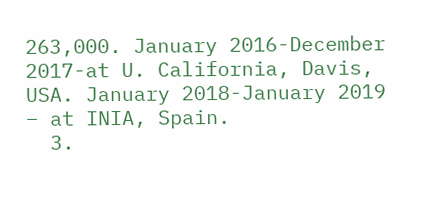263,000. January 2016-December 2017-at U. California, Davis, USA. January 2018-January 2019 – at INIA, Spain.
  3.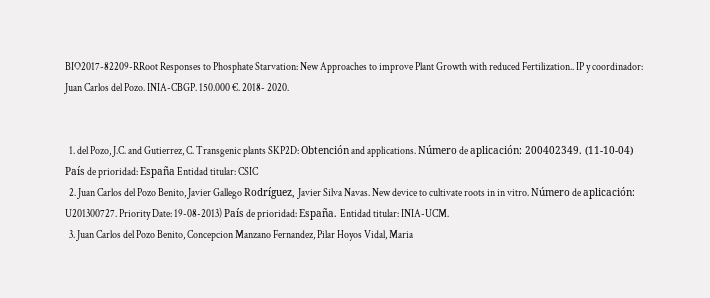BIO2017-82209-RRoot Responses to Phosphate Starvation: New Approaches to improve Plant Growth with reduced Fertilization.. IP y coordinador: Juan Carlos del Pozo. INIA-CBGP. 150.000 €. 2018- 2020.


  1. del Pozo, J.C. and Gutierrez, C. Transgenic plants SKP2D: Obtención and applications. Número de aplicación: 200402349. (11-10-04) País de prioridad: España Entidad titular: CSIC
  2. Juan Carlos del Pozo Benito, Javier Gallego Rodríguez, Javier Silva Navas. New device to cultivate roots in in vitro. Número de aplicación:   U201300727. Priority Date: 19-08-2013) País de prioridad: España. Entidad titular: INIA-UCM.
  3. Juan Carlos del Pozo Benito, Concepcion Manzano Fernandez, Pilar Hoyos Vidal, Maria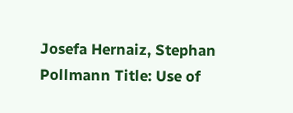Josefa Hernaiz, Stephan Pollmann Title: Use of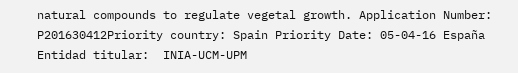natural compounds to regulate vegetal growth. Application Number: P201630412Priority country: Spain Priority Date: 05-04-16 España Entidad titular:  INIA-UCM-UPM